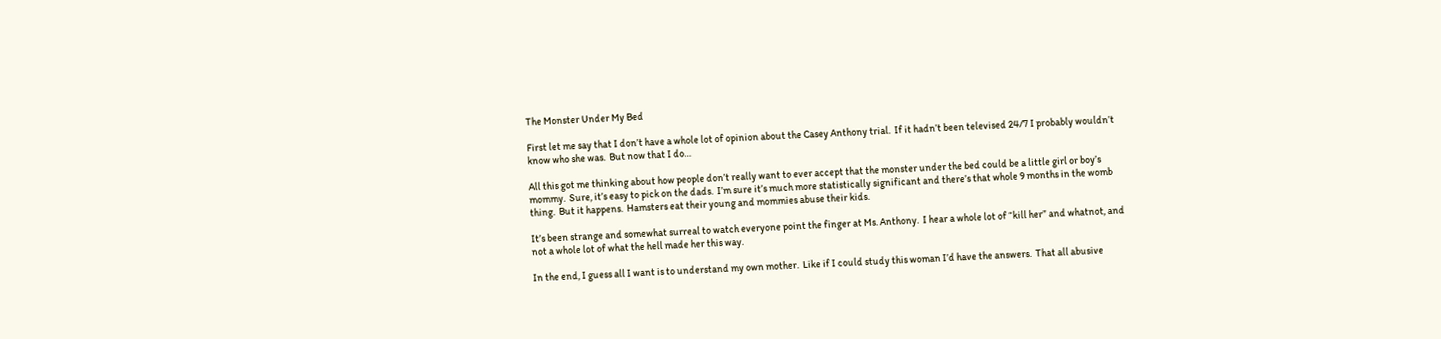The Monster Under My Bed

First let me say that I don’t have a whole lot of opinion about the Casey Anthony trial.  If it hadn’t been televised 24/7 I probably wouldn’t know who she was.  But now that I do…

All this got me thinking about how people don’t really want to ever accept that the monster under the bed could be a little girl or boy’s mommy.  Sure, it’s easy to pick on the dads.  I’m sure it’s much more statistically significant and there’s that whole 9 months in the womb thing.  But it happens.  Hamsters eat their young and mommies abuse their kids.

It’s been strange and somewhat surreal to watch everyone point the finger at Ms. Anthony.  I hear a whole lot of “kill her” and whatnot, and not a whole lot of what the hell made her this way.

In the end, I guess all I want is to understand my own mother.  Like if I could study this woman I’d have the answers.  That all abusive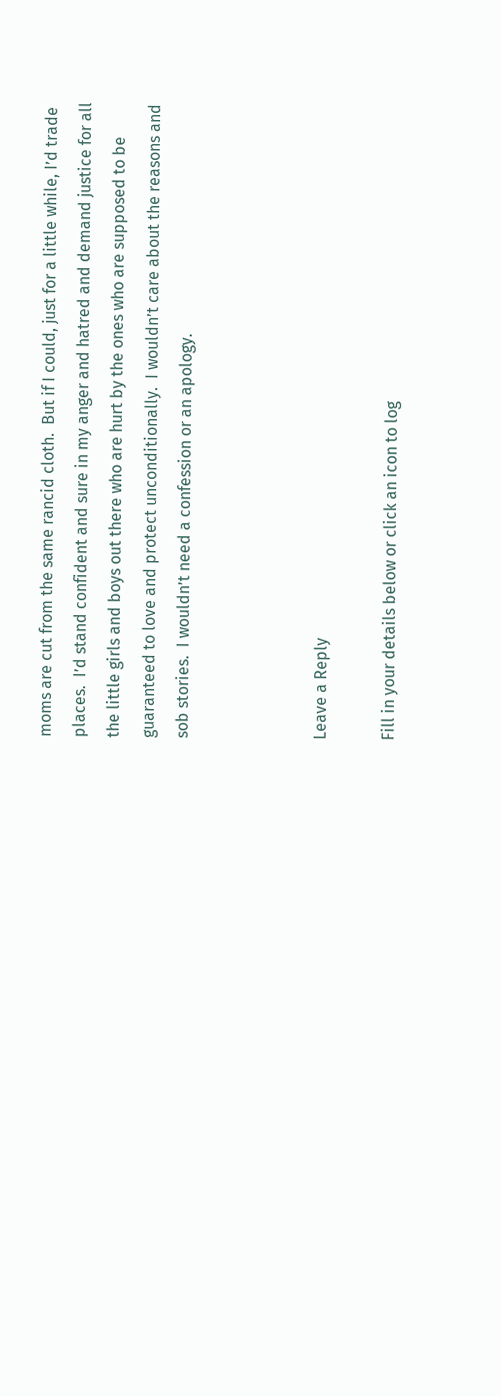moms are cut from the same rancid cloth.  But if I could, just for a little while, I’d trade places.  I’d stand confident and sure in my anger and hatred and demand justice for all the little girls and boys out there who are hurt by the ones who are supposed to be guaranteed to love and protect unconditionally.  I wouldn’t care about the reasons and sob stories.  I wouldn’t need a confession or an apology.



Leave a Reply

Fill in your details below or click an icon to log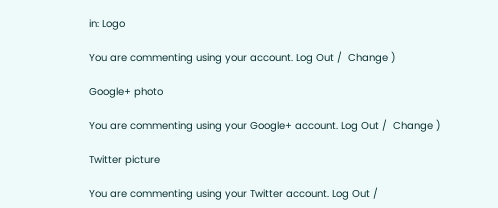in: Logo

You are commenting using your account. Log Out /  Change )

Google+ photo

You are commenting using your Google+ account. Log Out /  Change )

Twitter picture

You are commenting using your Twitter account. Log Out /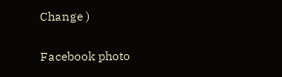Change )

Facebook photo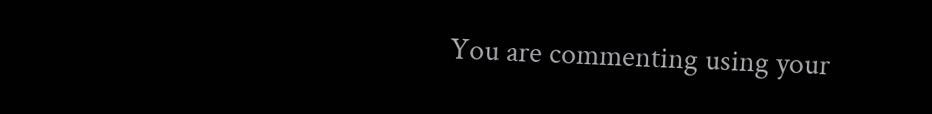You are commenting using your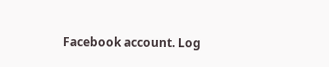Facebook account. Log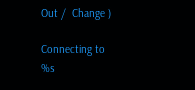Out /  Change )

Connecting to %s